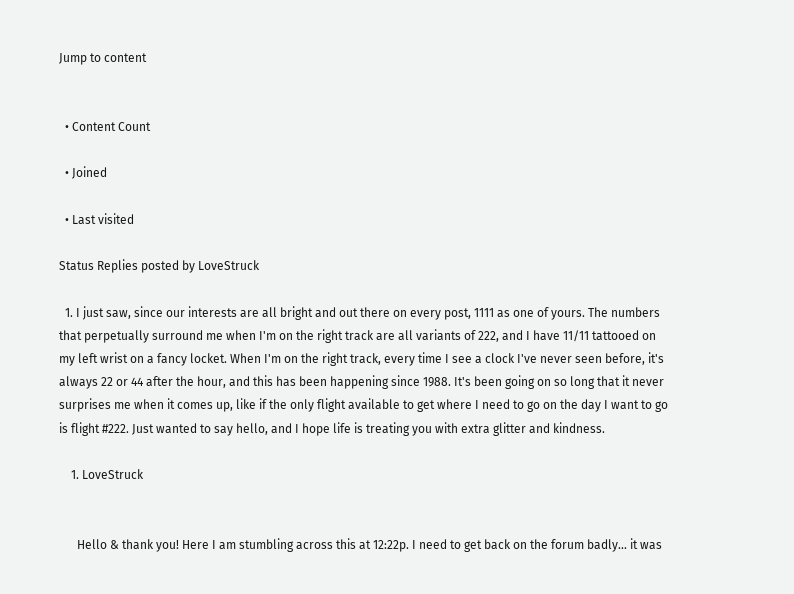Jump to content


  • Content Count

  • Joined

  • Last visited

Status Replies posted by LoveStruck

  1. I just saw, since our interests are all bright and out there on every post, 1111 as one of yours. The numbers that perpetually surround me when I'm on the right track are all variants of 222, and I have 11/11 tattooed on my left wrist on a fancy locket. When I'm on the right track, every time I see a clock I've never seen before, it's always 22 or 44 after the hour, and this has been happening since 1988. It's been going on so long that it never surprises me when it comes up, like if the only flight available to get where I need to go on the day I want to go is flight #222. Just wanted to say hello, and I hope life is treating you with extra glitter and kindness.

    1. LoveStruck


      Hello & thank you! Here I am stumbling across this at 12:22p. I need to get back on the forum badly... it was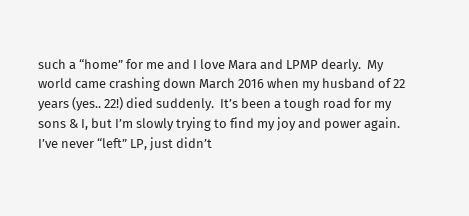such a “home” for me and I love Mara and LPMP dearly.  My world came crashing down March 2016 when my husband of 22 years (yes.. 22!) died suddenly.  It’s been a tough road for my sons & I, but I’m slowly trying to find my joy and power again. I’ve never “left” LP, just didn’t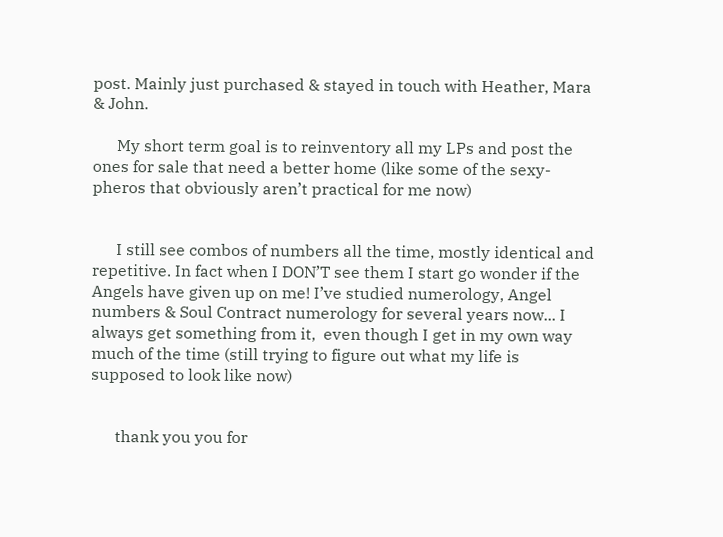post. Mainly just purchased & stayed in touch with Heather, Mara & John.

      My short term goal is to reinventory all my LPs and post the ones for sale that need a better home (like some of the sexy-pheros that obviously aren’t practical for me now)


      I still see combos of numbers all the time, mostly identical and repetitive. In fact when I DON’T see them I start go wonder if the Angels have given up on me! I’ve studied numerology, Angel numbers & Soul Contract numerology for several years now... I always get something from it,  even though I get in my own way much of the time (still trying to figure out what my life is supposed to look like now)


      thank you you for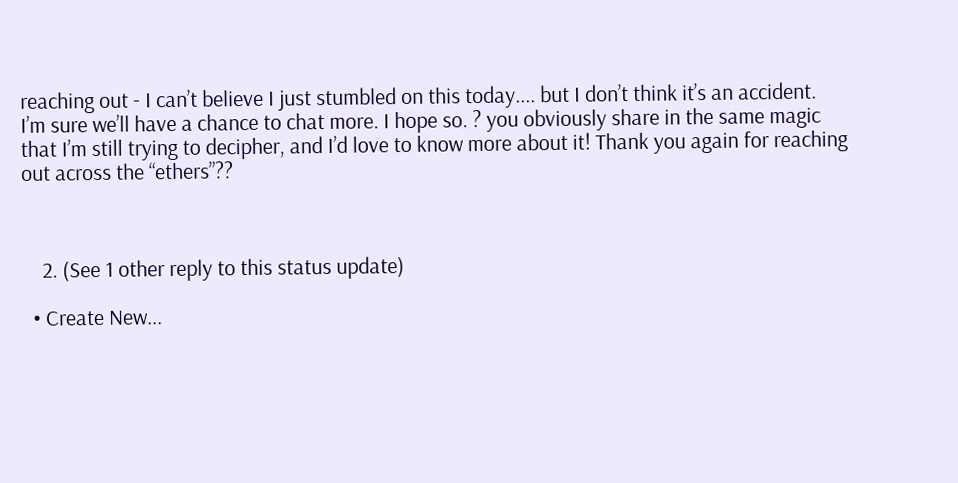reaching out - I can’t believe I just stumbled on this today.... but I don’t think it’s an accident.  I’m sure we’ll have a chance to chat more. I hope so. ? you obviously share in the same magic that I’m still trying to decipher, and I’d love to know more about it! Thank you again for reaching out across the “ethers”??



    2. (See 1 other reply to this status update)

  • Create New...